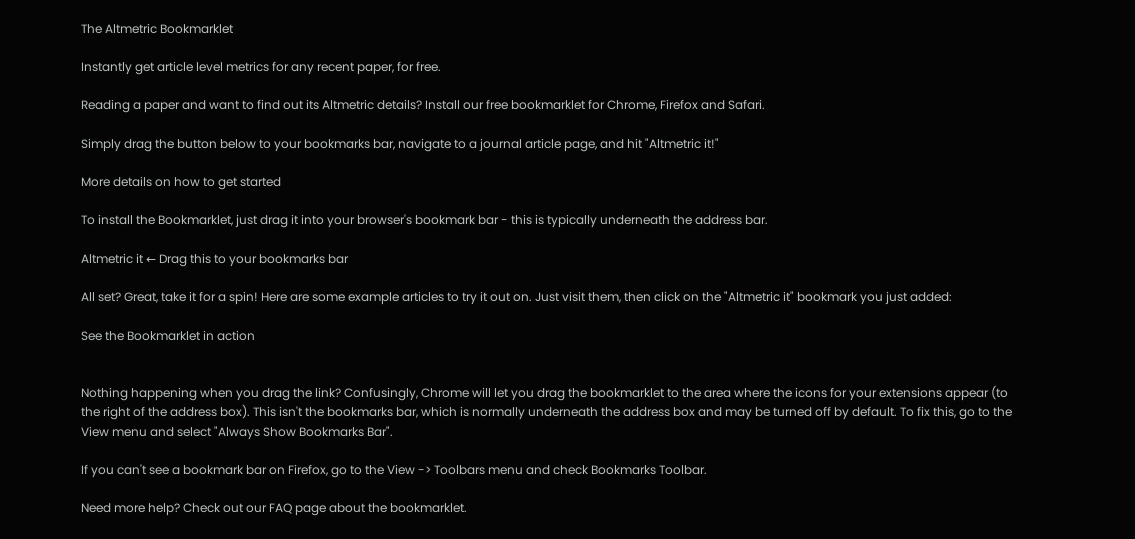The Altmetric Bookmarklet

Instantly get article level metrics for any recent paper, for free.

Reading a paper and want to find out its Altmetric details? Install our free bookmarklet for Chrome, Firefox and Safari.

Simply drag the button below to your bookmarks bar, navigate to a journal article page, and hit "Altmetric it!"

More details on how to get started

To install the Bookmarklet, just drag it into your browser's bookmark bar - this is typically underneath the address bar.

Altmetric it ← Drag this to your bookmarks bar

All set? Great, take it for a spin! Here are some example articles to try it out on. Just visit them, then click on the "Altmetric it" bookmark you just added:

See the Bookmarklet in action


Nothing happening when you drag the link? Confusingly, Chrome will let you drag the bookmarklet to the area where the icons for your extensions appear (to the right of the address box). This isn't the bookmarks bar, which is normally underneath the address box and may be turned off by default. To fix this, go to the View menu and select "Always Show Bookmarks Bar".

If you can't see a bookmark bar on Firefox, go to the View -> Toolbars menu and check Bookmarks Toolbar.

Need more help? Check out our FAQ page about the bookmarklet.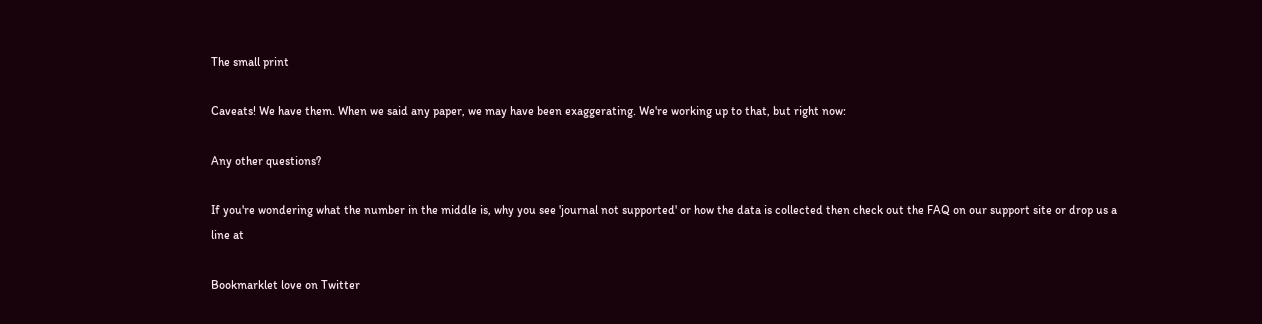The small print

Caveats! We have them. When we said any paper, we may have been exaggerating. We're working up to that, but right now:

Any other questions?

If you're wondering what the number in the middle is, why you see 'journal not supported' or how the data is collected then check out the FAQ on our support site or drop us a line at

Bookmarklet love on Twitter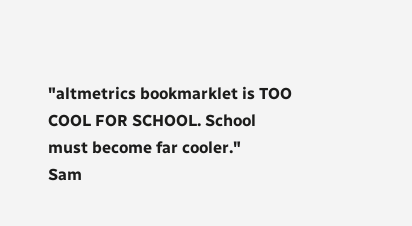"altmetrics bookmarklet is TOO COOL FOR SCHOOL. School must become far cooler."
Sam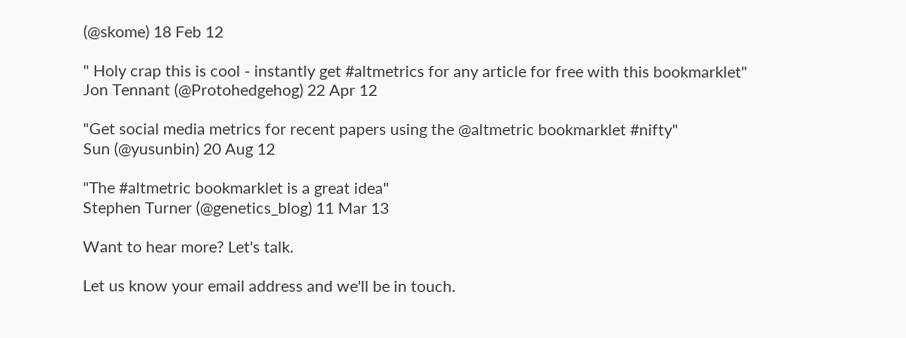(@skome) 18 Feb 12

" Holy crap this is cool - instantly get #altmetrics for any article for free with this bookmarklet"
Jon Tennant (@Protohedgehog) 22 Apr 12

"Get social media metrics for recent papers using the @altmetric bookmarklet #nifty"
Sun (@yusunbin) 20 Aug 12

"The #altmetric bookmarklet is a great idea"
Stephen Turner (@genetics_blog) 11 Mar 13

Want to hear more? Let's talk.

Let us know your email address and we'll be in touch.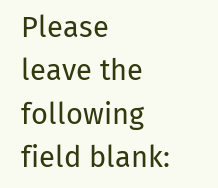Please leave the following field blank: